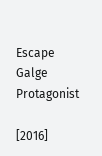Escape Galge Protagonist

[2016]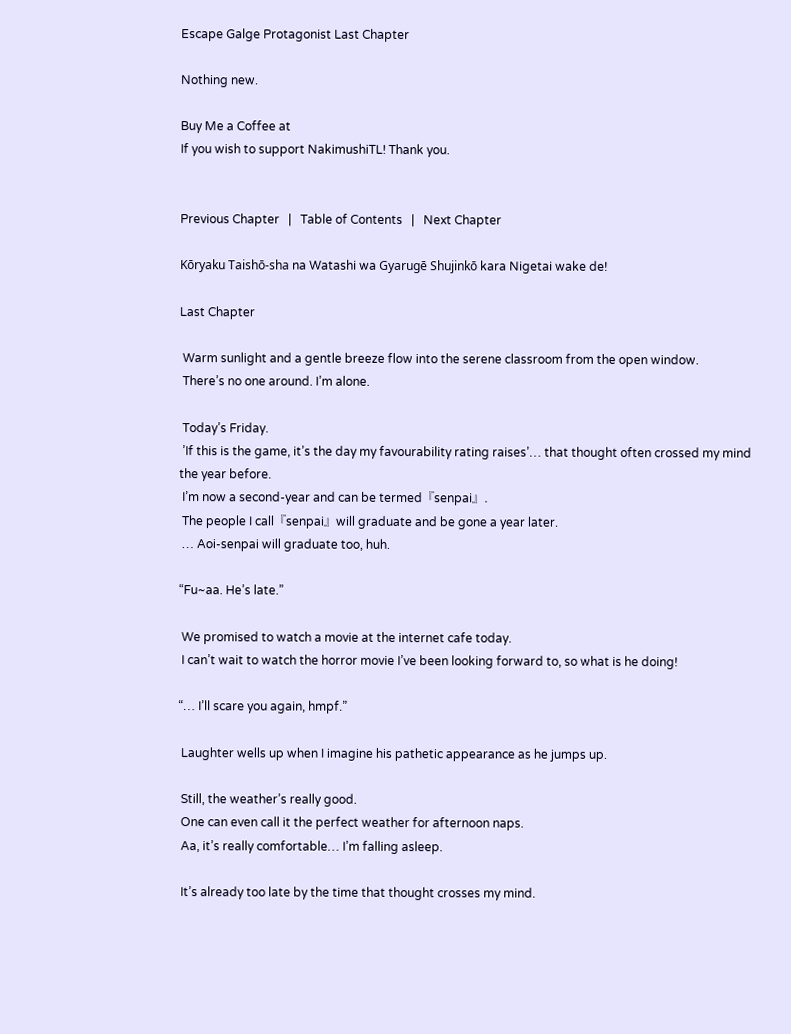Escape Galge Protagonist Last Chapter

Nothing new.

Buy Me a Coffee at
If you wish to support NakimushiTL! Thank you.


Previous Chapter   |   Table of Contents   |   Next Chapter

Kōryaku Taishō-sha na Watashi wa Gyarugē Shujinkō kara Nigetai wake de!

Last Chapter

 Warm sunlight and a gentle breeze flow into the serene classroom from the open window.
 There’s no one around. I’m alone.

 Today’s Friday.
 ’If this is the game, it’s the day my favourability rating raises’… that thought often crossed my mind the year before.
 I’m now a second-year and can be termed『senpai』.
 The people I call『senpai』will graduate and be gone a year later.
 … Aoi-senpai will graduate too, huh.

“Fu~aa. He’s late.”

 We promised to watch a movie at the internet cafe today.
 I can’t wait to watch the horror movie I’ve been looking forward to, so what is he doing!

“… I’ll scare you again, hmpf.”

 Laughter wells up when I imagine his pathetic appearance as he jumps up.

 Still, the weather’s really good.
 One can even call it the perfect weather for afternoon naps.
 Aa, it’s really comfortable… I’m falling asleep.

 It’s already too late by the time that thought crosses my mind.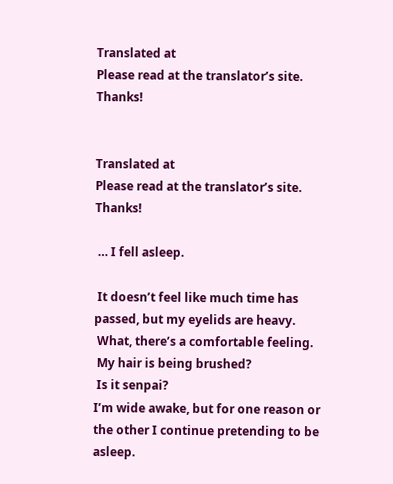Translated at
Please read at the translator’s site. Thanks!


Translated at
Please read at the translator’s site. Thanks!

 … I fell asleep.

 It doesn’t feel like much time has passed, but my eyelids are heavy.
 What, there’s a comfortable feeling.
 My hair is being brushed?
 Is it senpai?
I’m wide awake, but for one reason or the other I continue pretending to be asleep.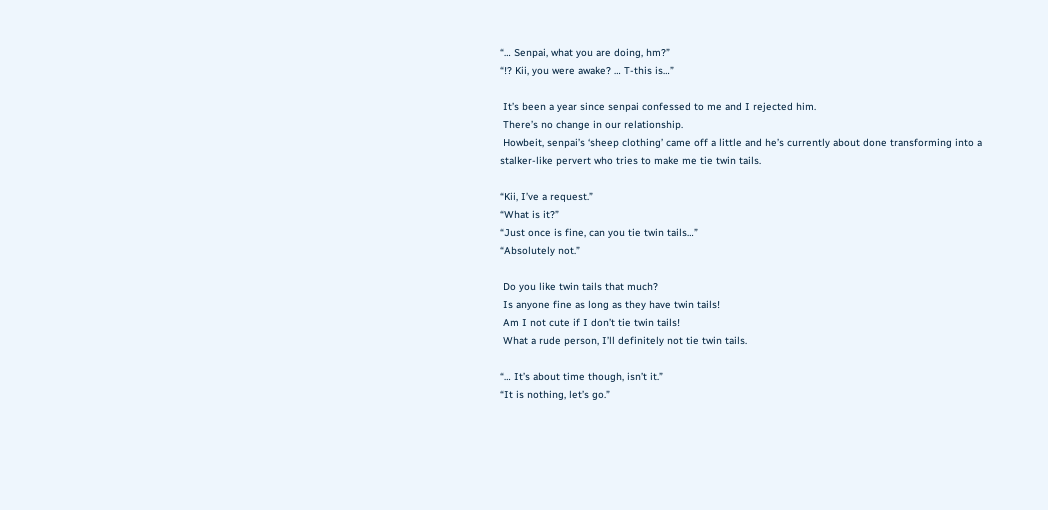“… Senpai, what you are doing, hm?”
“!? Kii, you were awake? … T-this is…”

 It’s been a year since senpai confessed to me and I rejected him.
 There’s no change in our relationship.
 Howbeit, senpai’s ‘sheep clothing’ came off a little and he’s currently about done transforming into a stalker-like pervert who tries to make me tie twin tails.

“Kii, I’ve a request.”
“What is it?”
“Just once is fine, can you tie twin tails…”
“Absolutely not.”

 Do you like twin tails that much?
 Is anyone fine as long as they have twin tails!
 Am I not cute if I don’t tie twin tails!
 What a rude person, I’ll definitely not tie twin tails.

“… It’s about time though, isn’t it.”
“It is nothing, let’s go.”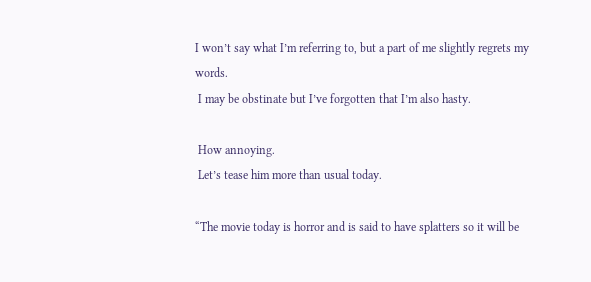I won’t say what I’m referring to, but a part of me slightly regrets my words.
 I may be obstinate but I’ve forgotten that I’m also hasty.

 How annoying.
 Let’s tease him more than usual today.

“The movie today is horror and is said to have splatters so it will be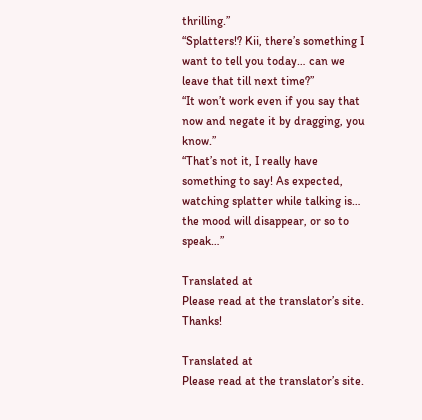thrilling.”
“Splatters!? Kii, there’s something I want to tell you today… can we leave that till next time?”
“It won’t work even if you say that now and negate it by dragging, you know.”
“That’s not it, I really have something to say! As expected, watching splatter while talking is… the mood will disappear, or so to speak…”

Translated at
Please read at the translator’s site. Thanks!

Translated at
Please read at the translator’s site.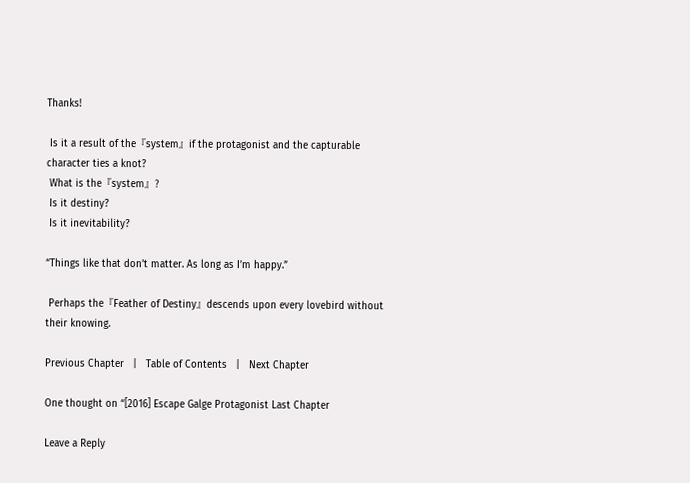Thanks!

 Is it a result of the『system』if the protagonist and the capturable character ties a knot?
 What is the『system』?
 Is it destiny?
 Is it inevitability?

“Things like that don’t matter. As long as I’m happy.”

 Perhaps the『Feather of Destiny』descends upon every lovebird without their knowing.

Previous Chapter   |   Table of Contents   |   Next Chapter

One thought on “[2016] Escape Galge Protagonist Last Chapter

Leave a Reply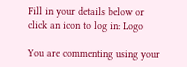Fill in your details below or click an icon to log in: Logo

You are commenting using your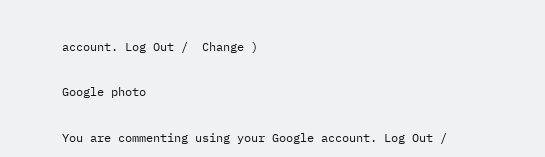account. Log Out /  Change )

Google photo

You are commenting using your Google account. Log Out /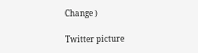Change )

Twitter picture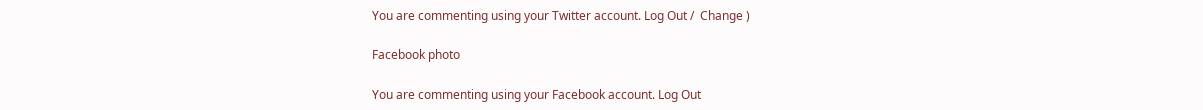You are commenting using your Twitter account. Log Out /  Change )

Facebook photo

You are commenting using your Facebook account. Log Out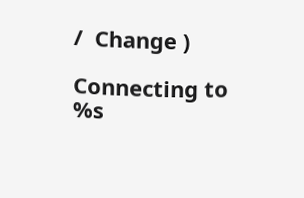/  Change )

Connecting to %s